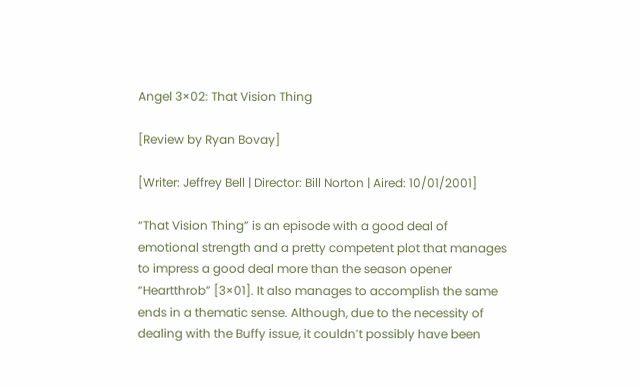Angel 3×02: That Vision Thing

[Review by Ryan Bovay]

[Writer: Jeffrey Bell | Director: Bill Norton | Aired: 10/01/2001]

“That Vision Thing” is an episode with a good deal of emotional strength and a pretty competent plot that manages to impress a good deal more than the season opener “Heartthrob” [3×01]. It also manages to accomplish the same ends in a thematic sense. Although, due to the necessity of dealing with the Buffy issue, it couldn’t possibly have been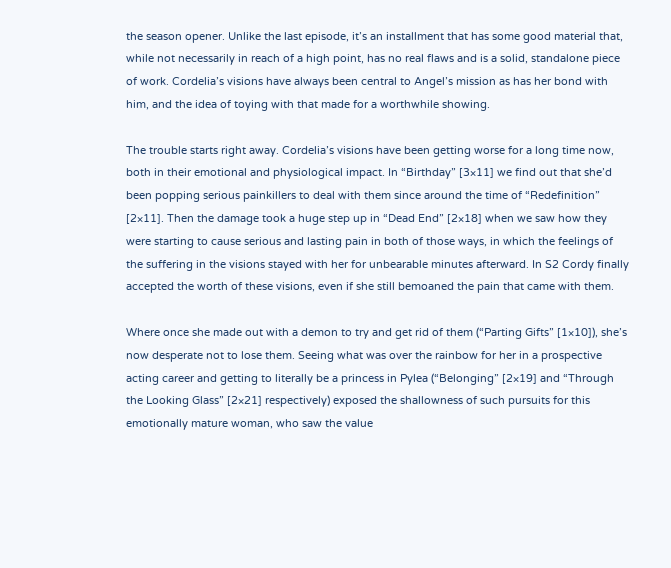the season opener. Unlike the last episode, it’s an installment that has some good material that, while not necessarily in reach of a high point, has no real flaws and is a solid, standalone piece of work. Cordelia’s visions have always been central to Angel’s mission as has her bond with him, and the idea of toying with that made for a worthwhile showing.

The trouble starts right away. Cordelia’s visions have been getting worse for a long time now, both in their emotional and physiological impact. In “Birthday” [3×11] we find out that she’d been popping serious painkillers to deal with them since around the time of “Redefinition” [2×11]. Then the damage took a huge step up in “Dead End” [2×18] when we saw how they were starting to cause serious and lasting pain in both of those ways, in which the feelings of the suffering in the visions stayed with her for unbearable minutes afterward. In S2 Cordy finally accepted the worth of these visions, even if she still bemoaned the pain that came with them.

Where once she made out with a demon to try and get rid of them (“Parting Gifts” [1×10]), she’s now desperate not to lose them. Seeing what was over the rainbow for her in a prospective acting career and getting to literally be a princess in Pylea (“Belonging” [2×19] and “Through the Looking Glass” [2×21] respectively) exposed the shallowness of such pursuits for this emotionally mature woman, who saw the value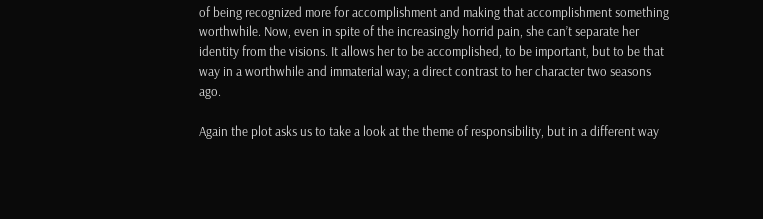of being recognized more for accomplishment and making that accomplishment something worthwhile. Now, even in spite of the increasingly horrid pain, she can’t separate her identity from the visions. It allows her to be accomplished, to be important, but to be that way in a worthwhile and immaterial way; a direct contrast to her character two seasons ago.

Again the plot asks us to take a look at the theme of responsibility, but in a different way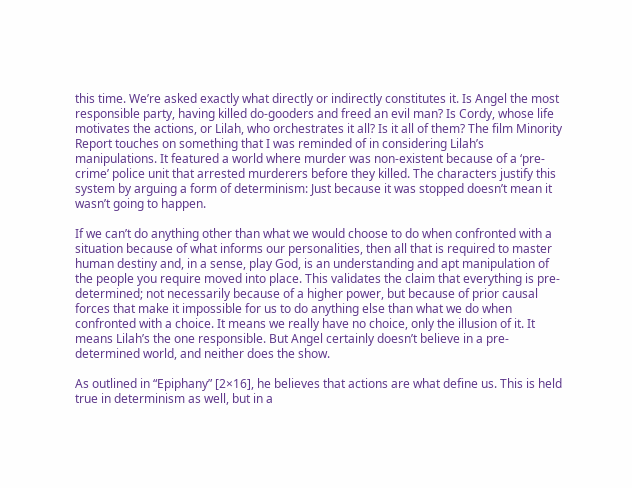this time. We’re asked exactly what directly or indirectly constitutes it. Is Angel the most responsible party, having killed do-gooders and freed an evil man? Is Cordy, whose life motivates the actions, or Lilah, who orchestrates it all? Is it all of them? The film Minority Report touches on something that I was reminded of in considering Lilah’s manipulations. It featured a world where murder was non-existent because of a ‘pre-crime’ police unit that arrested murderers before they killed. The characters justify this system by arguing a form of determinism: Just because it was stopped doesn’t mean it wasn’t going to happen.

If we can’t do anything other than what we would choose to do when confronted with a situation because of what informs our personalities, then all that is required to master human destiny and, in a sense, play God, is an understanding and apt manipulation of the people you require moved into place. This validates the claim that everything is pre-determined; not necessarily because of a higher power, but because of prior causal forces that make it impossible for us to do anything else than what we do when confronted with a choice. It means we really have no choice, only the illusion of it. It means Lilah’s the one responsible. But Angel certainly doesn’t believe in a pre-determined world, and neither does the show.

As outlined in “Epiphany” [2×16], he believes that actions are what define us. This is held true in determinism as well, but in a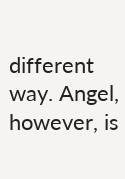different way. Angel, however, is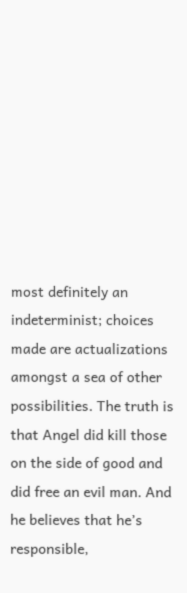most definitely an indeterminist; choices made are actualizations amongst a sea of other possibilities. The truth is that Angel did kill those on the side of good and did free an evil man. And he believes that he’s responsible,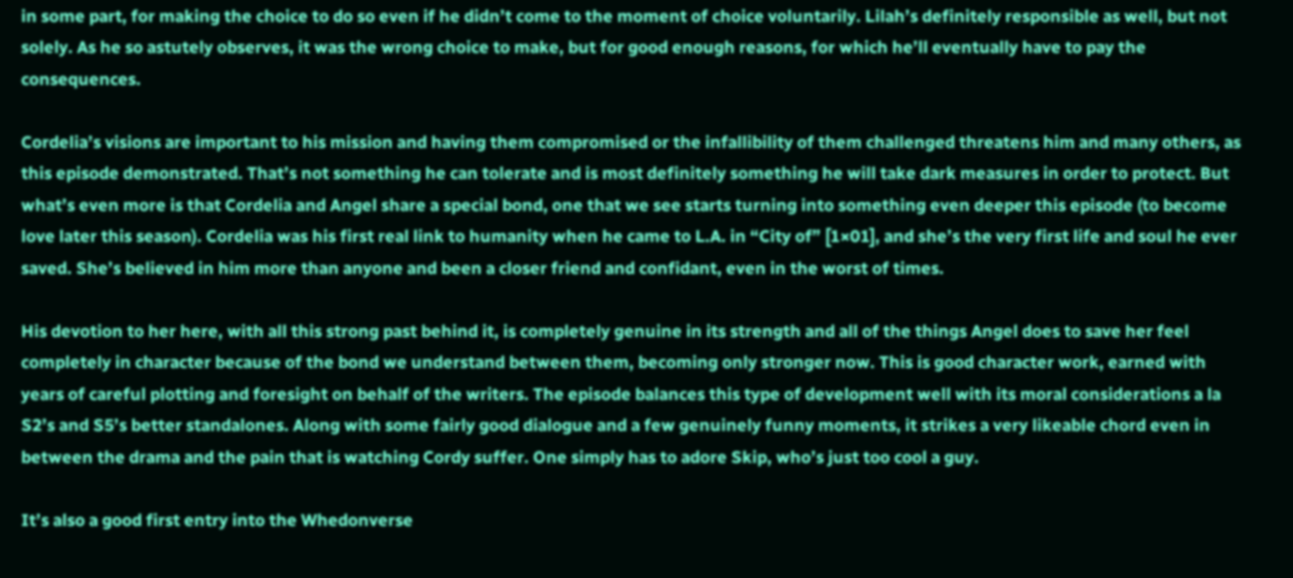in some part, for making the choice to do so even if he didn’t come to the moment of choice voluntarily. Lilah’s definitely responsible as well, but not solely. As he so astutely observes, it was the wrong choice to make, but for good enough reasons, for which he’ll eventually have to pay the consequences.

Cordelia’s visions are important to his mission and having them compromised or the infallibility of them challenged threatens him and many others, as this episode demonstrated. That’s not something he can tolerate and is most definitely something he will take dark measures in order to protect. But what’s even more is that Cordelia and Angel share a special bond, one that we see starts turning into something even deeper this episode (to become love later this season). Cordelia was his first real link to humanity when he came to L.A. in “City of” [1×01], and she’s the very first life and soul he ever saved. She’s believed in him more than anyone and been a closer friend and confidant, even in the worst of times.

His devotion to her here, with all this strong past behind it, is completely genuine in its strength and all of the things Angel does to save her feel completely in character because of the bond we understand between them, becoming only stronger now. This is good character work, earned with years of careful plotting and foresight on behalf of the writers. The episode balances this type of development well with its moral considerations a la S2’s and S5’s better standalones. Along with some fairly good dialogue and a few genuinely funny moments, it strikes a very likeable chord even in between the drama and the pain that is watching Cordy suffer. One simply has to adore Skip, who’s just too cool a guy.

It’s also a good first entry into the Whedonverse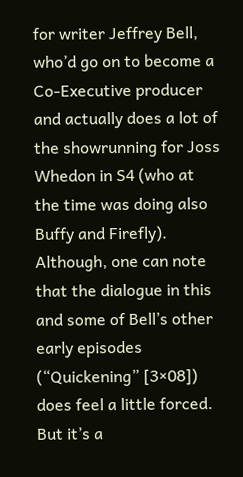for writer Jeffrey Bell, who’d go on to become a Co-Executive producer and actually does a lot of the showrunning for Joss Whedon in S4 (who at the time was doing also Buffy and Firefly). Although, one can note that the dialogue in this and some of Bell’s other early episodes (“Quickening” [3×08]) does feel a little forced. But it’s a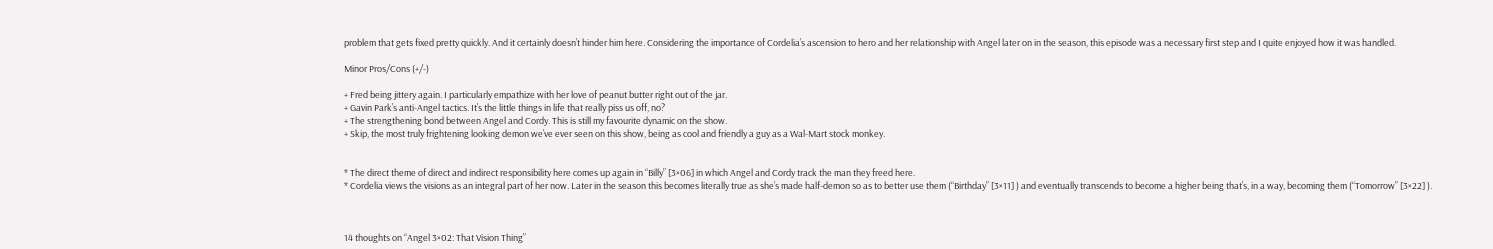problem that gets fixed pretty quickly. And it certainly doesn’t hinder him here. Considering the importance of Cordelia’s ascension to hero and her relationship with Angel later on in the season, this episode was a necessary first step and I quite enjoyed how it was handled.

Minor Pros/Cons (+/-)

+ Fred being jittery again. I particularly empathize with her love of peanut butter right out of the jar.
+ Gavin Park’s anti-Angel tactics. It’s the little things in life that really piss us off, no?
+ The strengthening bond between Angel and Cordy. This is still my favourite dynamic on the show.
+ Skip, the most truly frightening looking demon we’ve ever seen on this show, being as cool and friendly a guy as a Wal-Mart stock monkey.


* The direct theme of direct and indirect responsibility here comes up again in “Billy” [3×06] in which Angel and Cordy track the man they freed here.
* Cordelia views the visions as an integral part of her now. Later in the season this becomes literally true as she’s made half-demon so as to better use them (“Birthday” [3×11] ) and eventually transcends to become a higher being that’s, in a way, becoming them (“Tomorrow” [3×22] ).



14 thoughts on “Angel 3×02: That Vision Thing”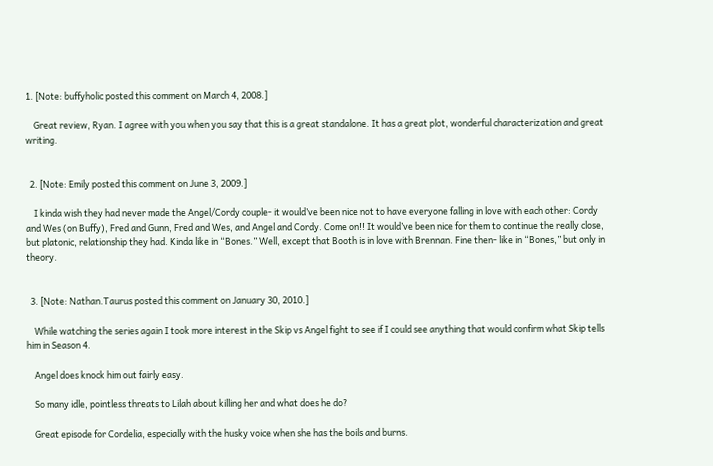1. [Note: buffyholic posted this comment on March 4, 2008.]

    Great review, Ryan. I agree with you when you say that this is a great standalone. It has a great plot, wonderful characterization and great writing.


  2. [Note: Emily posted this comment on June 3, 2009.]

    I kinda wish they had never made the Angel/Cordy couple- it would’ve been nice not to have everyone falling in love with each other: Cordy and Wes (on Buffy), Fred and Gunn, Fred and Wes, and Angel and Cordy. Come on!! It would’ve been nice for them to continue the really close, but platonic, relationship they had. Kinda like in “Bones.” Well, except that Booth is in love with Brennan. Fine then- like in “Bones,” but only in theory.


  3. [Note: Nathan.Taurus posted this comment on January 30, 2010.]

    While watching the series again I took more interest in the Skip vs Angel fight to see if I could see anything that would confirm what Skip tells him in Season 4.

    Angel does knock him out fairly easy.

    So many idle, pointless threats to Lilah about killing her and what does he do?

    Great episode for Cordelia, especially with the husky voice when she has the boils and burns.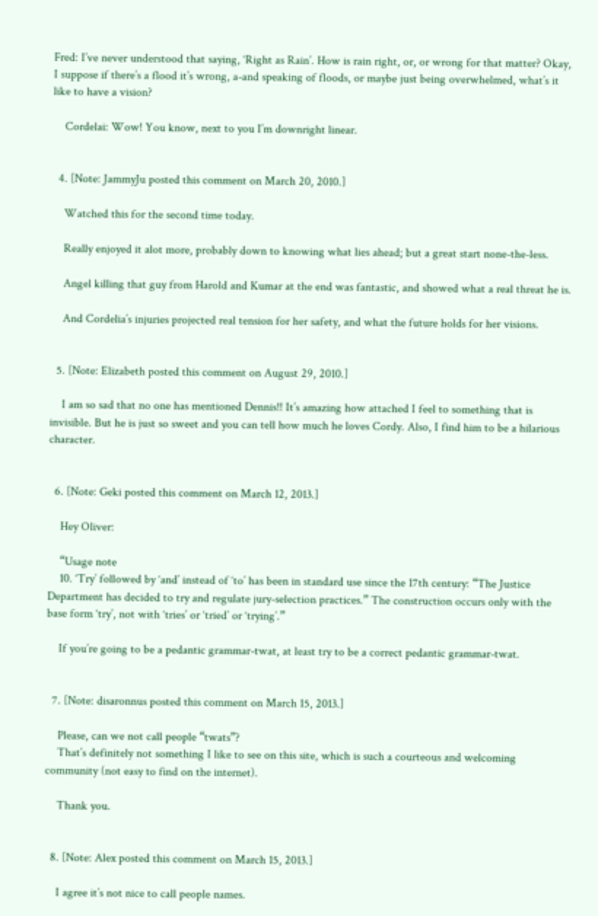Fred: I’ve never understood that saying, ‘Right as Rain’. How is rain right, or, or wrong for that matter? Okay, I suppose if there’s a flood it’s wrong, a-and speaking of floods, or maybe just being overwhelmed, what’s it like to have a vision?

    Cordelai: Wow! You know, next to you I’m downright linear.


  4. [Note: JammyJu posted this comment on March 20, 2010.]

    Watched this for the second time today.

    Really enjoyed it alot more, probably down to knowing what lies ahead; but a great start none-the-less.

    Angel killing that guy from Harold and Kumar at the end was fantastic, and showed what a real threat he is.

    And Cordelia’s injuries projected real tension for her safety, and what the future holds for her visions.


  5. [Note: Elizabeth posted this comment on August 29, 2010.]

    I am so sad that no one has mentioned Dennis!! It’s amazing how attached I feel to something that is invisible. But he is just so sweet and you can tell how much he loves Cordy. Also, I find him to be a hilarious character.


  6. [Note: Geki posted this comment on March 12, 2013.]

    Hey Oliver:

    “Usage note
    10. ‘Try’ followed by ‘and’ instead of ‘to’ has been in standard use since the 17th century: “The Justice Department has decided to try and regulate jury-selection practices.” The construction occurs only with the base form ‘try’, not with ‘tries’ or ‘tried’ or ‘trying’.”

    If you’re going to be a pedantic grammar-twat, at least try to be a correct pedantic grammar-twat.


  7. [Note: disaronnus posted this comment on March 15, 2013.]

    Please, can we not call people “twats”?
    That’s definitely not something I like to see on this site, which is such a courteous and welcoming community (not easy to find on the internet).

    Thank you.


  8. [Note: Alex posted this comment on March 15, 2013.]

    I agree it’s not nice to call people names.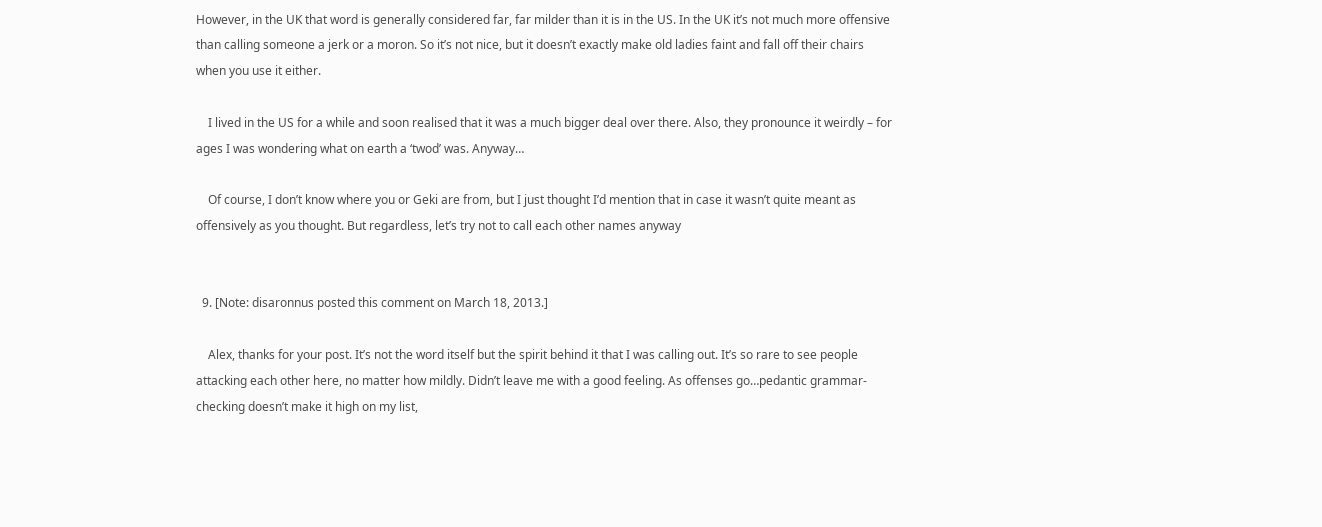However, in the UK that word is generally considered far, far milder than it is in the US. In the UK it’s not much more offensive than calling someone a jerk or a moron. So it’s not nice, but it doesn’t exactly make old ladies faint and fall off their chairs when you use it either.

    I lived in the US for a while and soon realised that it was a much bigger deal over there. Also, they pronounce it weirdly – for ages I was wondering what on earth a ‘twod’ was. Anyway…

    Of course, I don’t know where you or Geki are from, but I just thought I’d mention that in case it wasn’t quite meant as offensively as you thought. But regardless, let’s try not to call each other names anyway


  9. [Note: disaronnus posted this comment on March 18, 2013.]

    Alex, thanks for your post. It’s not the word itself but the spirit behind it that I was calling out. It’s so rare to see people attacking each other here, no matter how mildly. Didn’t leave me with a good feeling. As offenses go…pedantic grammar-checking doesn’t make it high on my list,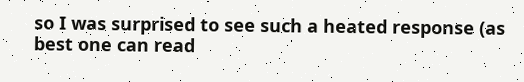so I was surprised to see such a heated response (as best one can read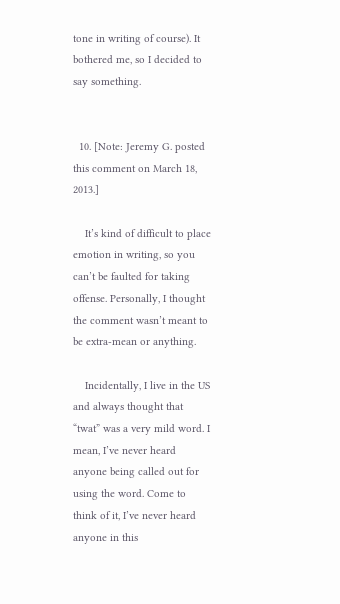tone in writing of course). It bothered me, so I decided to say something.


  10. [Note: Jeremy G. posted this comment on March 18, 2013.]

    It’s kind of difficult to place emotion in writing, so you can’t be faulted for taking offense. Personally, I thought the comment wasn’t meant to be extra-mean or anything.

    Incidentally, I live in the US and always thought that “twat” was a very mild word. I mean, I’ve never heard anyone being called out for using the word. Come to think of it, I’ve never heard anyone in this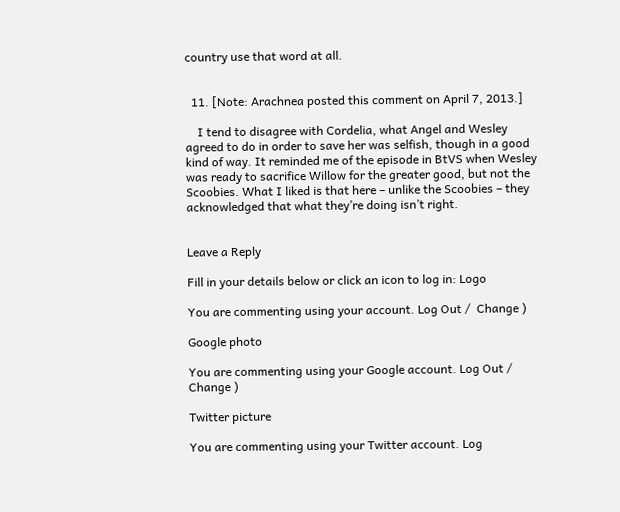country use that word at all.


  11. [Note: Arachnea posted this comment on April 7, 2013.]

    I tend to disagree with Cordelia, what Angel and Wesley agreed to do in order to save her was selfish, though in a good kind of way. It reminded me of the episode in BtVS when Wesley was ready to sacrifice Willow for the greater good, but not the Scoobies. What I liked is that here – unlike the Scoobies – they acknowledged that what they’re doing isn’t right.


Leave a Reply

Fill in your details below or click an icon to log in: Logo

You are commenting using your account. Log Out /  Change )

Google photo

You are commenting using your Google account. Log Out /  Change )

Twitter picture

You are commenting using your Twitter account. Log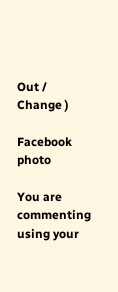Out /  Change )

Facebook photo

You are commenting using your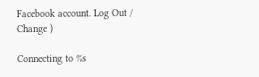Facebook account. Log Out /  Change )

Connecting to %s